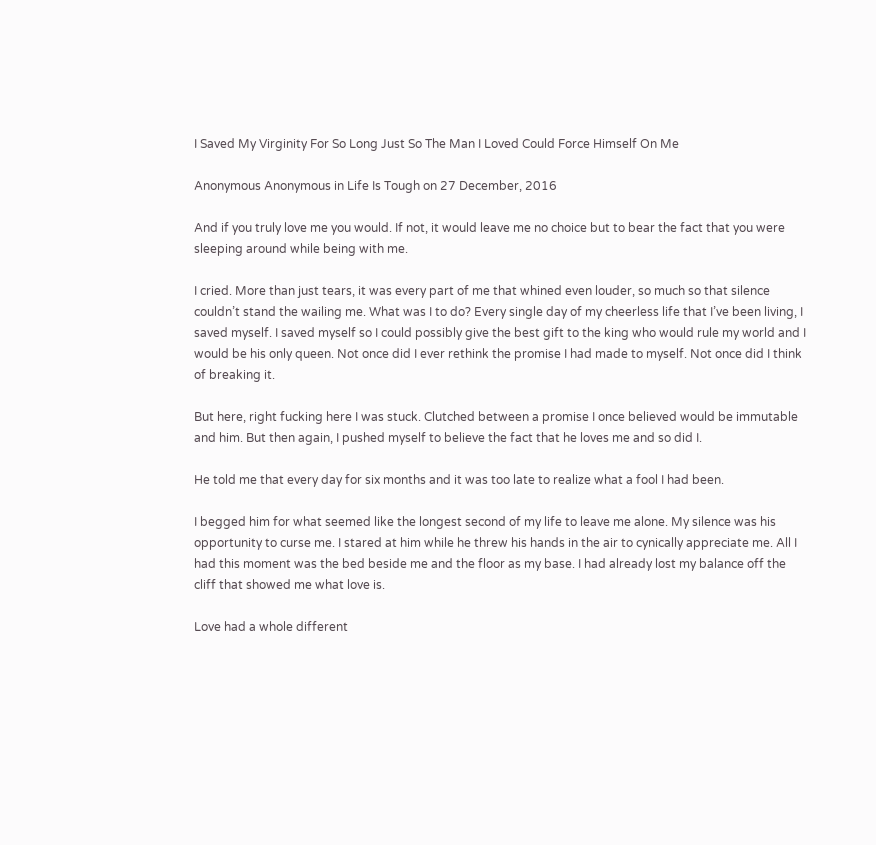I Saved My Virginity For So Long Just So The Man I Loved Could Force Himself On Me

Anonymous Anonymous in Life Is Tough on 27 December, 2016

And if you truly love me you would. If not, it would leave me no choice but to bear the fact that you were sleeping around while being with me.

I cried. More than just tears, it was every part of me that whined even louder, so much so that silence couldn’t stand the wailing me. What was I to do? Every single day of my cheerless life that I’ve been living, I saved myself. I saved myself so I could possibly give the best gift to the king who would rule my world and I would be his only queen. Not once did I ever rethink the promise I had made to myself. Not once did I think of breaking it.

But here, right fucking here I was stuck. Clutched between a promise I once believed would be immutable and him. But then again, I pushed myself to believe the fact that he loves me and so did I.

He told me that every day for six months and it was too late to realize what a fool I had been.

I begged him for what seemed like the longest second of my life to leave me alone. My silence was his opportunity to curse me. I stared at him while he threw his hands in the air to cynically appreciate me. All I had this moment was the bed beside me and the floor as my base. I had already lost my balance off the cliff that showed me what love is.

Love had a whole different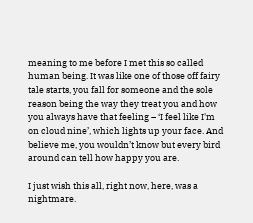meaning to me before I met this so called human being. It was like one of those off fairy tale starts, you fall for someone and the sole reason being the way they treat you and how you always have that feeling – ‘I feel like I'm on cloud nine’, which lights up your face. And believe me, you wouldn’t know but every bird around can tell how happy you are.

I just wish this all, right now, here, was a nightmare.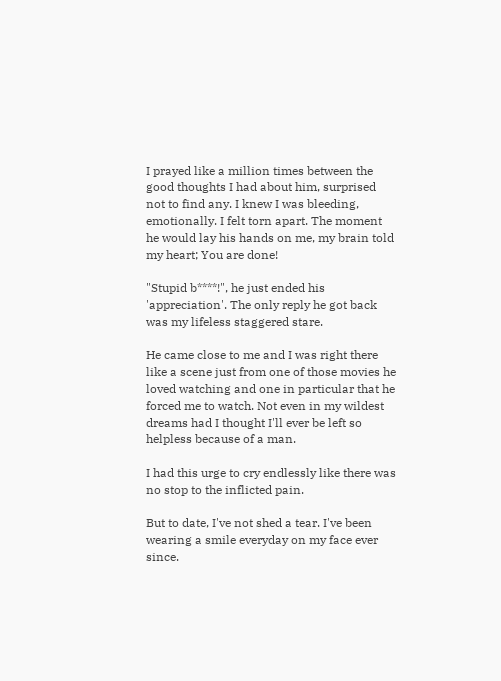I prayed like a million times between the good thoughts I had about him, surprised not to find any. I knew I was bleeding, emotionally. I felt torn apart. The moment he would lay his hands on me, my brain told my heart; You are done!

"Stupid b****!", he just ended his 'appreciation'. The only reply he got back was my lifeless staggered stare.

He came close to me and I was right there like a scene just from one of those movies he loved watching and one in particular that he forced me to watch. Not even in my wildest dreams had I thought I'll ever be left so helpless because of a man.

I had this urge to cry endlessly like there was no stop to the inflicted pain.

But to date, I've not shed a tear. I've been wearing a smile everyday on my face ever since.